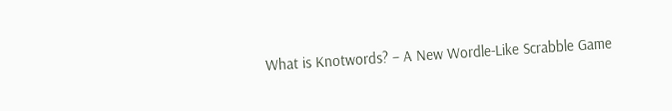What is Knotwords? – A New Wordle-Like Scrabble Game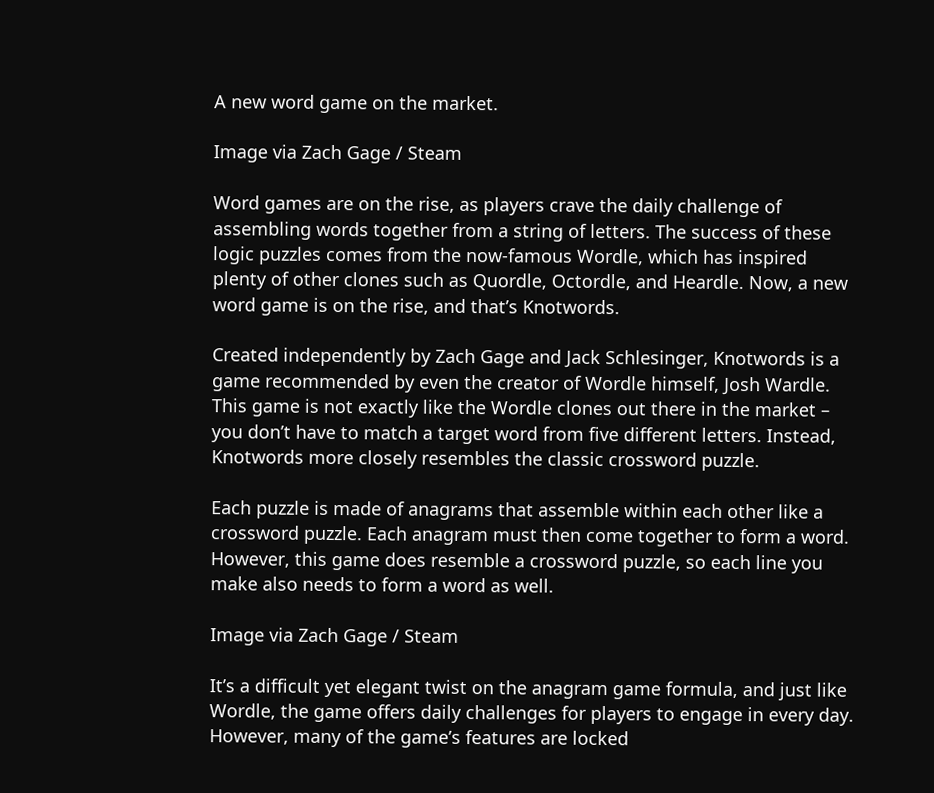A new word game on the market.

Image via Zach Gage / Steam

Word games are on the rise, as players crave the daily challenge of assembling words together from a string of letters. The success of these logic puzzles comes from the now-famous Wordle, which has inspired plenty of other clones such as Quordle, Octordle, and Heardle. Now, a new word game is on the rise, and that’s Knotwords.

Created independently by Zach Gage and Jack Schlesinger, Knotwords is a game recommended by even the creator of Wordle himself, Josh Wardle. This game is not exactly like the Wordle clones out there in the market – you don’t have to match a target word from five different letters. Instead, Knotwords more closely resembles the classic crossword puzzle.

Each puzzle is made of anagrams that assemble within each other like a crossword puzzle. Each anagram must then come together to form a word. However, this game does resemble a crossword puzzle, so each line you make also needs to form a word as well.

Image via Zach Gage / Steam

It’s a difficult yet elegant twist on the anagram game formula, and just like Wordle, the game offers daily challenges for players to engage in every day. However, many of the game’s features are locked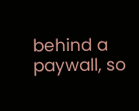behind a paywall, so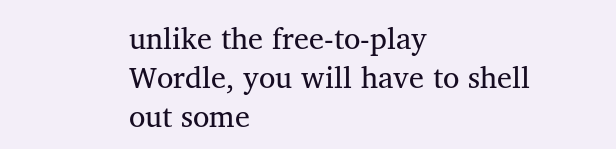unlike the free-to-play Wordle, you will have to shell out some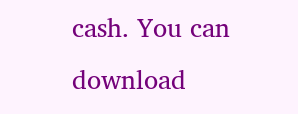cash. You can download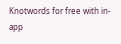Knotwords for free with in-app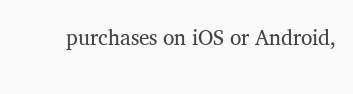purchases on iOS or Android,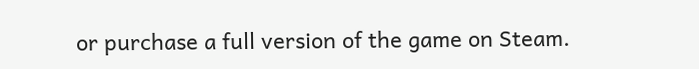or purchase a full version of the game on Steam.